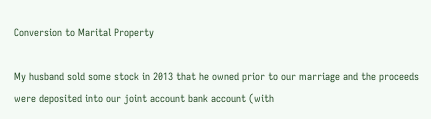Conversion to Marital Property

My husband sold some stock in 2013 that he owned prior to our marriage and the proceeds were deposited into our joint account bank account (with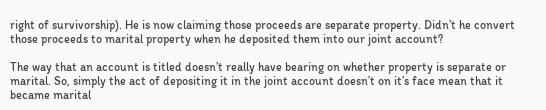right of survivorship). He is now claiming those proceeds are separate property. Didn’t he convert those proceeds to marital property when he deposited them into our joint account?

The way that an account is titled doesn’t really have bearing on whether property is separate or marital. So, simply the act of depositing it in the joint account doesn’t on it’s face mean that it became marital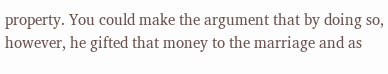property. You could make the argument that by doing so, however, he gifted that money to the marriage and as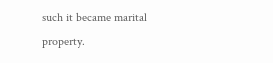such it became marital property.